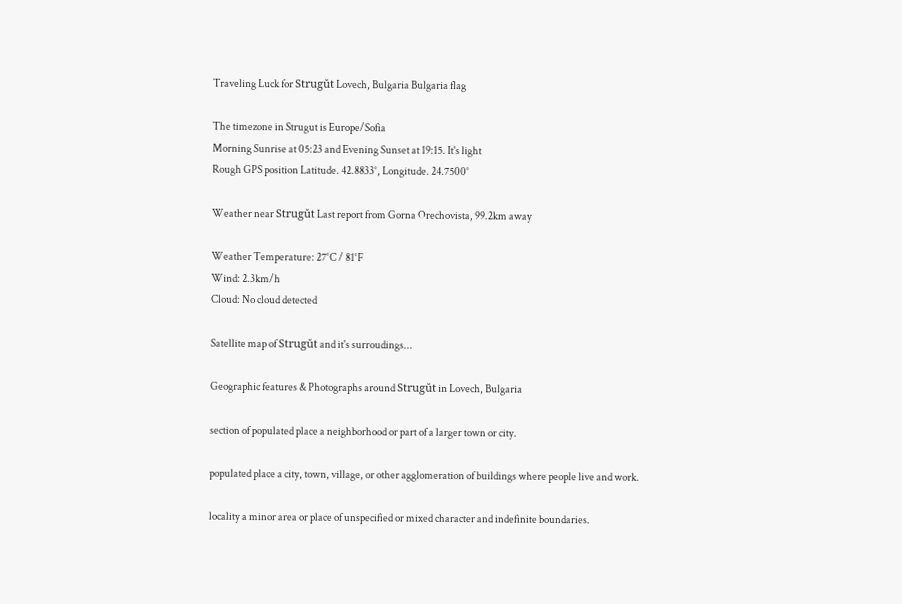Traveling Luck for Strugŭt Lovech, Bulgaria Bulgaria flag

The timezone in Strugut is Europe/Sofia
Morning Sunrise at 05:23 and Evening Sunset at 19:15. It's light
Rough GPS position Latitude. 42.8833°, Longitude. 24.7500°

Weather near Strugŭt Last report from Gorna Orechovista, 99.2km away

Weather Temperature: 27°C / 81°F
Wind: 2.3km/h
Cloud: No cloud detected

Satellite map of Strugŭt and it's surroudings...

Geographic features & Photographs around Strugŭt in Lovech, Bulgaria

section of populated place a neighborhood or part of a larger town or city.

populated place a city, town, village, or other agglomeration of buildings where people live and work.

locality a minor area or place of unspecified or mixed character and indefinite boundaries.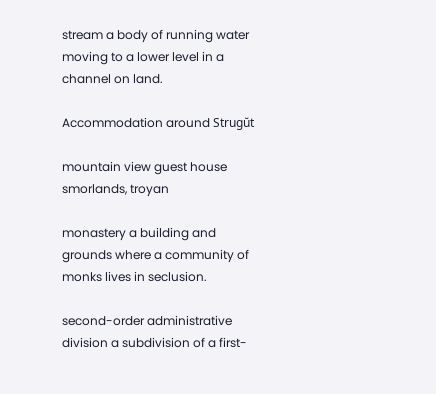stream a body of running water moving to a lower level in a channel on land.

Accommodation around Strugŭt

mountain view guest house smorlands, troyan

monastery a building and grounds where a community of monks lives in seclusion.

second-order administrative division a subdivision of a first-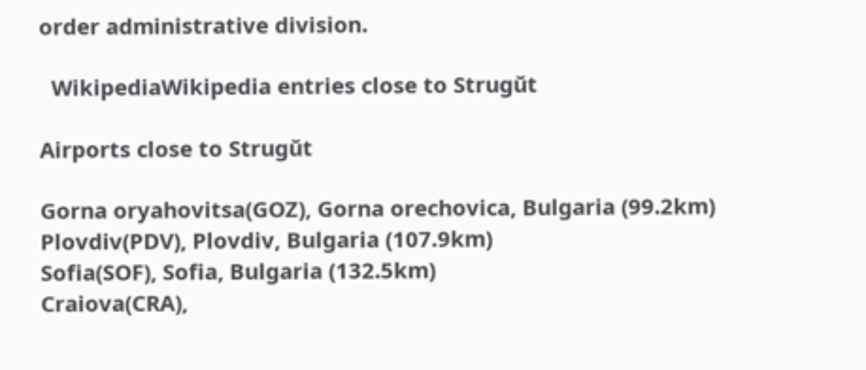order administrative division.

  WikipediaWikipedia entries close to Strugŭt

Airports close to Strugŭt

Gorna oryahovitsa(GOZ), Gorna orechovica, Bulgaria (99.2km)
Plovdiv(PDV), Plovdiv, Bulgaria (107.9km)
Sofia(SOF), Sofia, Bulgaria (132.5km)
Craiova(CRA),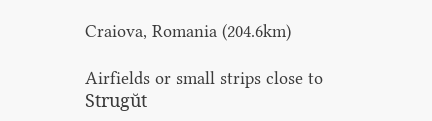Craiova, Romania (204.6km)

Airfields or small strips close to Strugŭt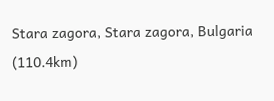Stara zagora, Stara zagora, Bulgaria (110.4km)